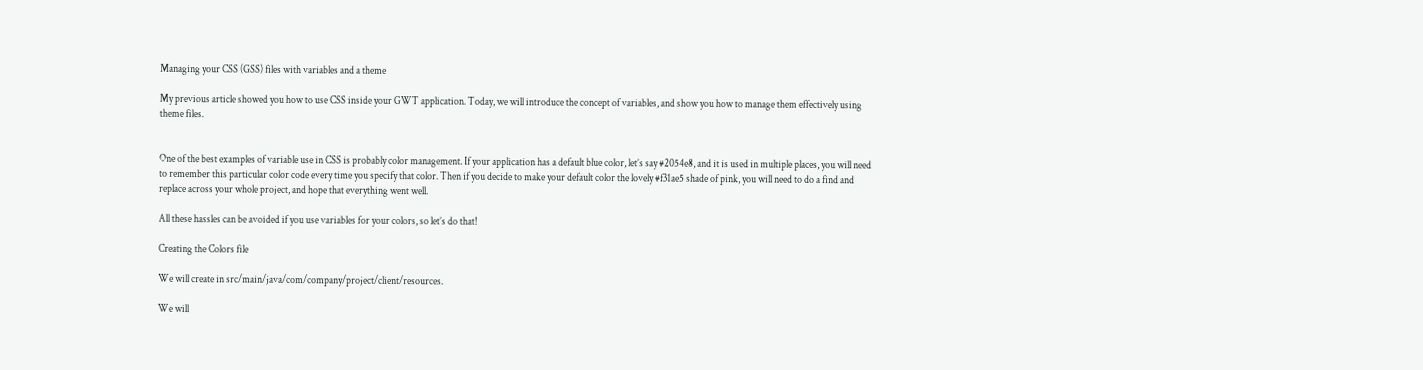Managing your CSS (GSS) files with variables and a theme

My previous article showed you how to use CSS inside your GWT application. Today, we will introduce the concept of variables, and show you how to manage them effectively using theme files.


One of the best examples of variable use in CSS is probably color management. If your application has a default blue color, let’s say #2054e8, and it is used in multiple places, you will need to remember this particular color code every time you specify that color. Then if you decide to make your default color the lovely #f31ae5 shade of pink, you will need to do a find and replace across your whole project, and hope that everything went well.

All these hassles can be avoided if you use variables for your colors, so let’s do that!

Creating the Colors file

We will create in src/main/java/com/company/project/client/resources.

We will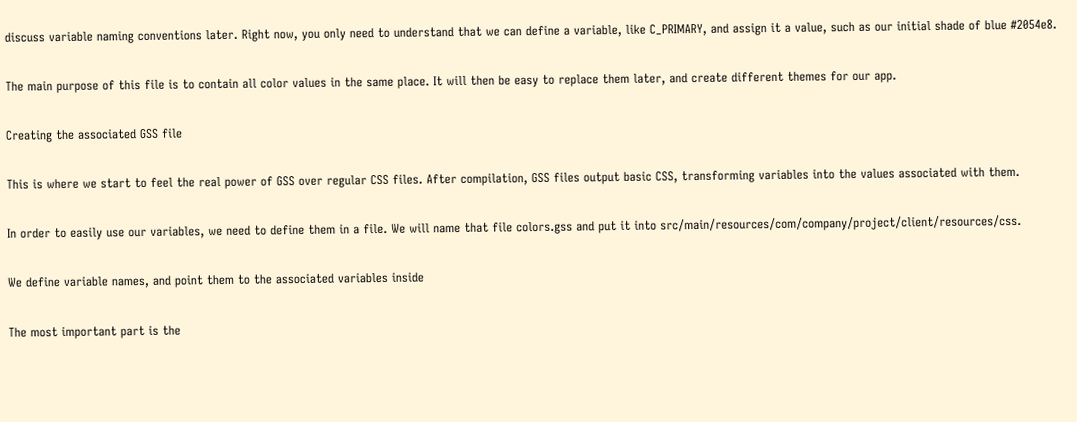discuss variable naming conventions later. Right now, you only need to understand that we can define a variable, like C_PRIMARY, and assign it a value, such as our initial shade of blue #2054e8.

The main purpose of this file is to contain all color values in the same place. It will then be easy to replace them later, and create different themes for our app.

Creating the associated GSS file

This is where we start to feel the real power of GSS over regular CSS files. After compilation, GSS files output basic CSS, transforming variables into the values associated with them.

In order to easily use our variables, we need to define them in a file. We will name that file colors.gss and put it into src/main/resources/com/company/project/client/resources/css.

We define variable names, and point them to the associated variables inside

The most important part is the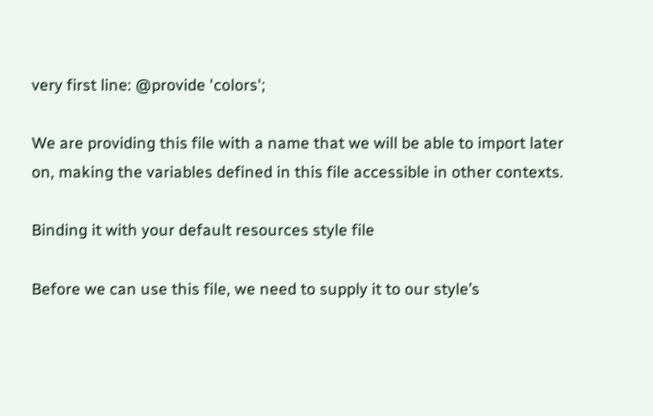very first line: @provide 'colors';

We are providing this file with a name that we will be able to import later on, making the variables defined in this file accessible in other contexts.

Binding it with your default resources style file

Before we can use this file, we need to supply it to our style’s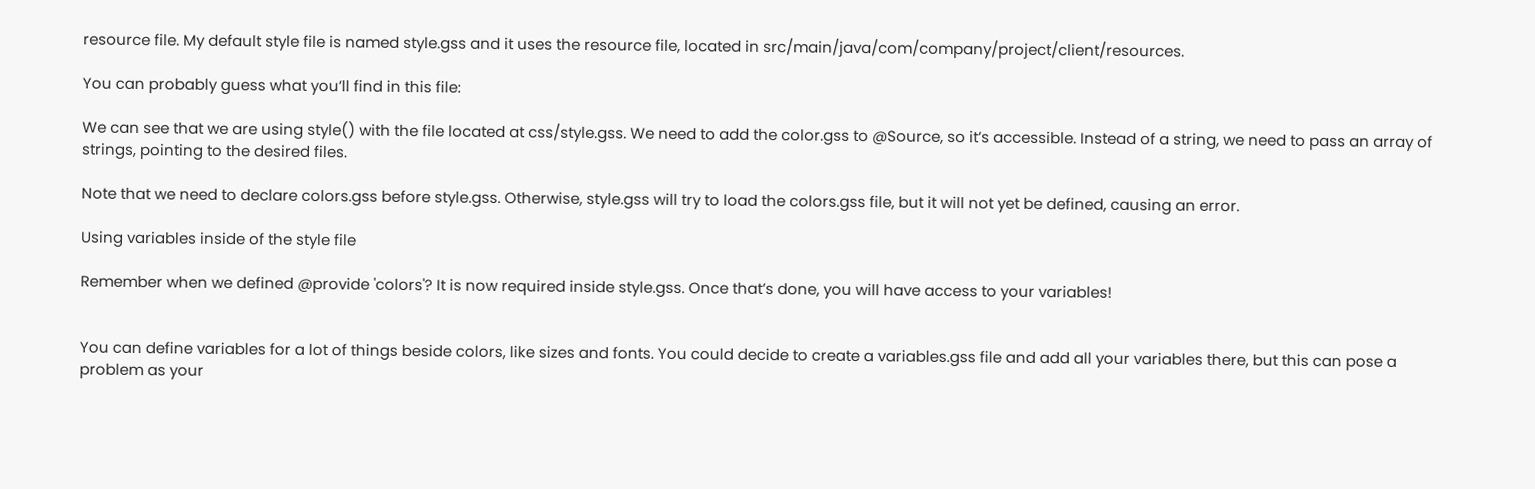resource file. My default style file is named style.gss and it uses the resource file, located in src/main/java/com/company/project/client/resources.

You can probably guess what you’ll find in this file:

We can see that we are using style() with the file located at css/style.gss. We need to add the color.gss to @Source, so it’s accessible. Instead of a string, we need to pass an array of strings, pointing to the desired files.

Note that we need to declare colors.gss before style.gss. Otherwise, style.gss will try to load the colors.gss file, but it will not yet be defined, causing an error.

Using variables inside of the style file

Remember when we defined @provide 'colors'? It is now required inside style.gss. Once that’s done, you will have access to your variables!


You can define variables for a lot of things beside colors, like sizes and fonts. You could decide to create a variables.gss file and add all your variables there, but this can pose a problem as your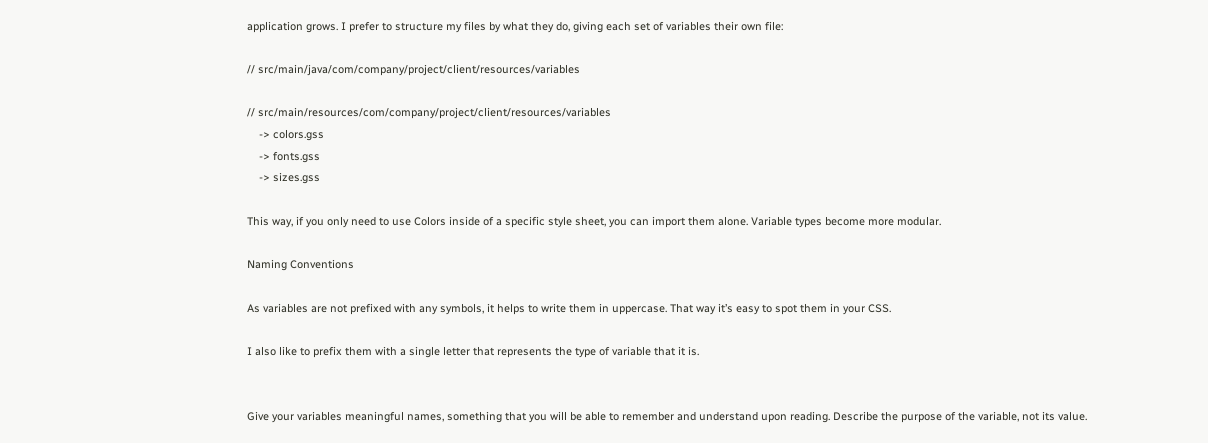application grows. I prefer to structure my files by what they do, giving each set of variables their own file:

// src/main/java/com/company/project/client/resources/variables

// src/main/resources/com/company/project/client/resources/variables
    -> colors.gss
    -> fonts.gss
    -> sizes.gss

This way, if you only need to use Colors inside of a specific style sheet, you can import them alone. Variable types become more modular.

Naming Conventions

As variables are not prefixed with any symbols, it helps to write them in uppercase. That way it’s easy to spot them in your CSS.

I also like to prefix them with a single letter that represents the type of variable that it is.


Give your variables meaningful names, something that you will be able to remember and understand upon reading. Describe the purpose of the variable, not its value.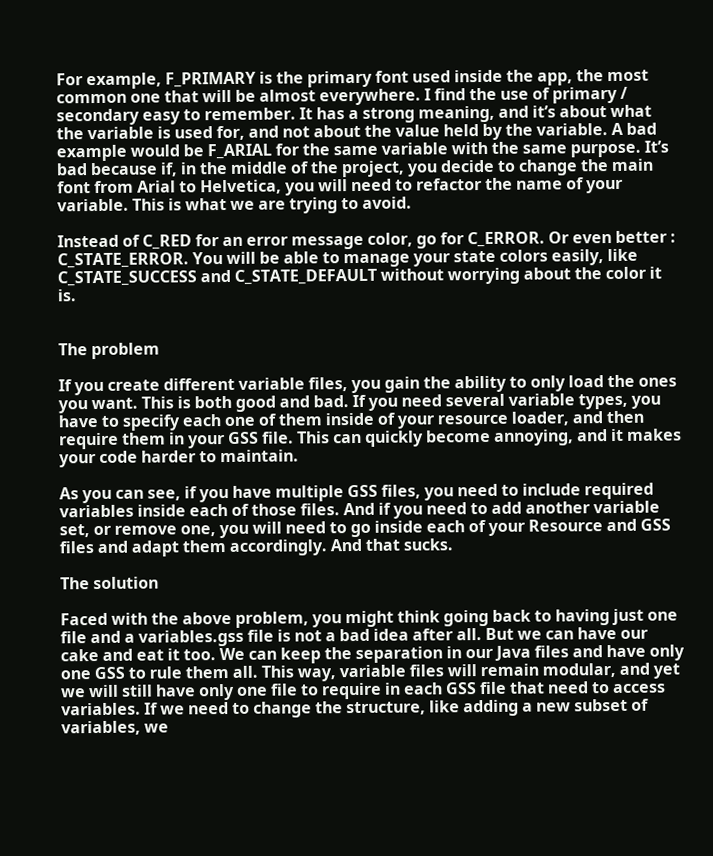For example, F_PRIMARY is the primary font used inside the app, the most common one that will be almost everywhere. I find the use of primary / secondary easy to remember. It has a strong meaning, and it’s about what the variable is used for, and not about the value held by the variable. A bad example would be F_ARIAL for the same variable with the same purpose. It’s bad because if, in the middle of the project, you decide to change the main font from Arial to Helvetica, you will need to refactor the name of your variable. This is what we are trying to avoid.

Instead of C_RED for an error message color, go for C_ERROR. Or even better : C_STATE_ERROR. You will be able to manage your state colors easily, like C_STATE_SUCCESS and C_STATE_DEFAULT without worrying about the color it is.


The problem

If you create different variable files, you gain the ability to only load the ones you want. This is both good and bad. If you need several variable types, you have to specify each one of them inside of your resource loader, and then require them in your GSS file. This can quickly become annoying, and it makes your code harder to maintain.

As you can see, if you have multiple GSS files, you need to include required variables inside each of those files. And if you need to add another variable set, or remove one, you will need to go inside each of your Resource and GSS files and adapt them accordingly. And that sucks.

The solution

Faced with the above problem, you might think going back to having just one file and a variables.gss file is not a bad idea after all. But we can have our cake and eat it too. We can keep the separation in our Java files and have only one GSS to rule them all. This way, variable files will remain modular, and yet we will still have only one file to require in each GSS file that need to access variables. If we need to change the structure, like adding a new subset of variables, we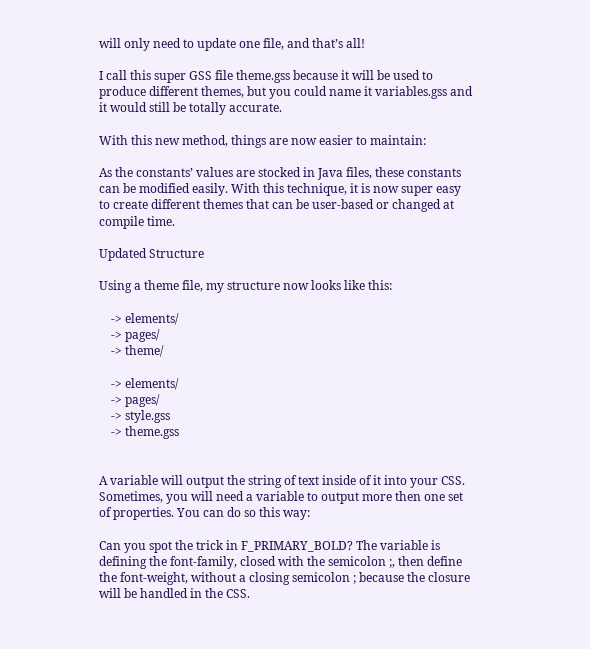will only need to update one file, and that’s all!

I call this super GSS file theme.gss because it will be used to produce different themes, but you could name it variables.gss and it would still be totally accurate.

With this new method, things are now easier to maintain:

As the constants’ values are stocked in Java files, these constants can be modified easily. With this technique, it is now super easy to create different themes that can be user-based or changed at compile time.

Updated Structure

Using a theme file, my structure now looks like this:

    -> elements/
    -> pages/
    -> theme/

    -> elements/
    -> pages/
    -> style.gss
    -> theme.gss


A variable will output the string of text inside of it into your CSS. Sometimes, you will need a variable to output more then one set of properties. You can do so this way:

Can you spot the trick in F_PRIMARY_BOLD? The variable is defining the font-family, closed with the semicolon ;, then define the font-weight, without a closing semicolon ; because the closure will be handled in the CSS.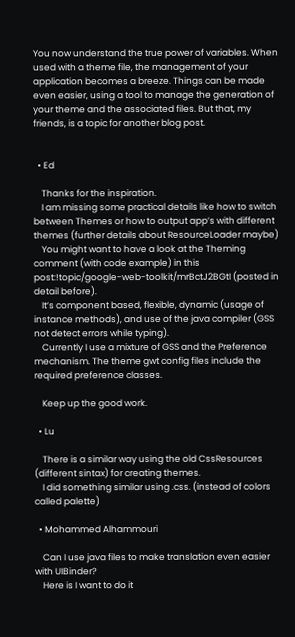You now understand the true power of variables. When used with a theme file, the management of your application becomes a breeze. Things can be made even easier, using a tool to manage the generation of your theme and the associated files. But that, my friends, is a topic for another blog post.


  • Ed

    Thanks for the inspiration.
    I am missing some practical details like how to switch between Themes or how to output app’s with different themes (further details about ResourceLoader maybe)
    You might want to have a look at the Theming comment (with code example) in this post:!topic/google-web-toolkit/mrBctJ2BGtI (posted in detail before).
    It’s component based, flexible, dynamic (usage of instance methods), and use of the java compiler (GSS not detect errors while typing).
    Currently I use a mixture of GSS and the Preference mechanism. The theme gwt config files include the required preference classes.

    Keep up the good work.

  • Lu

    There is a similar way using the old CssResources (different sintax) for creating themes.
    I did something similar using .css. (instead of colors called palette)

  • Mohammed Alhammouri

    Can I use java files to make translation even easier with UIBinder?
    Here is I want to do it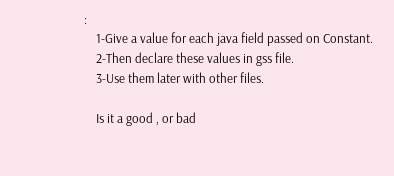:
    1-Give a value for each java field passed on Constant.
    2-Then declare these values in gss file.
    3-Use them later with other files.

    Is it a good , or bad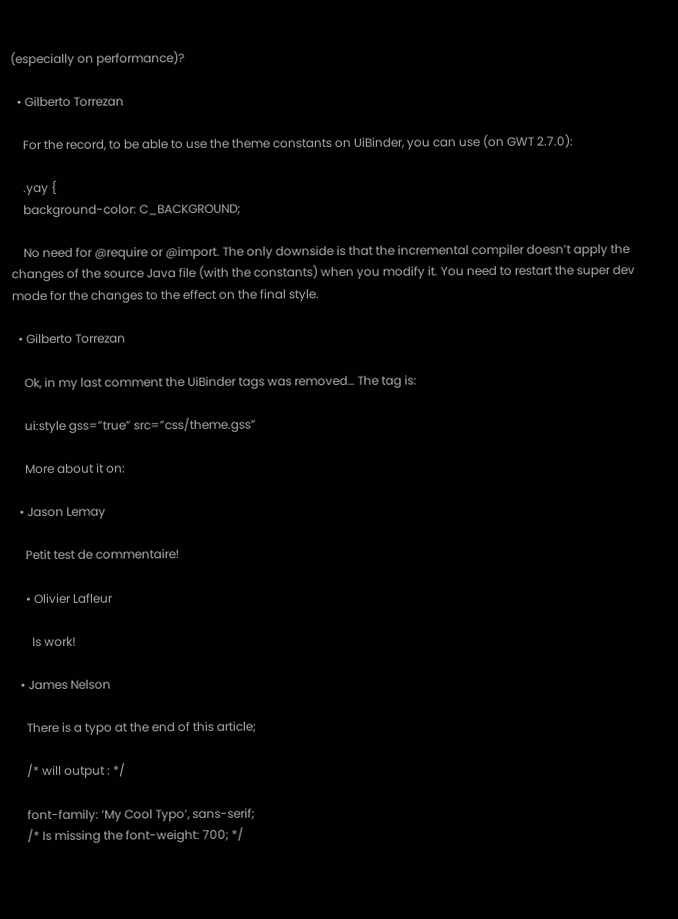(especially on performance)?

  • Gilberto Torrezan

    For the record, to be able to use the theme constants on UiBinder, you can use (on GWT 2.7.0):

    .yay {
    background-color: C_BACKGROUND;

    No need for @require or @import. The only downside is that the incremental compiler doesn’t apply the changes of the source Java file (with the constants) when you modify it. You need to restart the super dev mode for the changes to the effect on the final style.

  • Gilberto Torrezan

    Ok, in my last comment the UiBinder tags was removed… The tag is:

    ui:style gss=”true” src=”css/theme.gss”

    More about it on:

  • Jason Lemay

    Petit test de commentaire!

    • Olivier Lafleur

      Is work!

  • James Nelson

    There is a typo at the end of this article;

    /* will output : */

    font-family: ‘My Cool Typo’, sans-serif;
    /* Is missing the font-weight: 700; */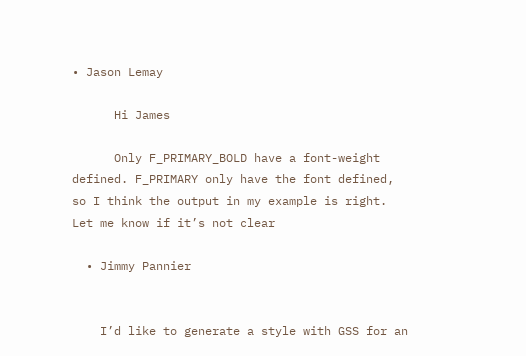• Jason Lemay

      Hi James

      Only F_PRIMARY_BOLD have a font-weight defined. F_PRIMARY only have the font defined, so I think the output in my example is right. Let me know if it’s not clear

  • Jimmy Pannier


    I’d like to generate a style with GSS for an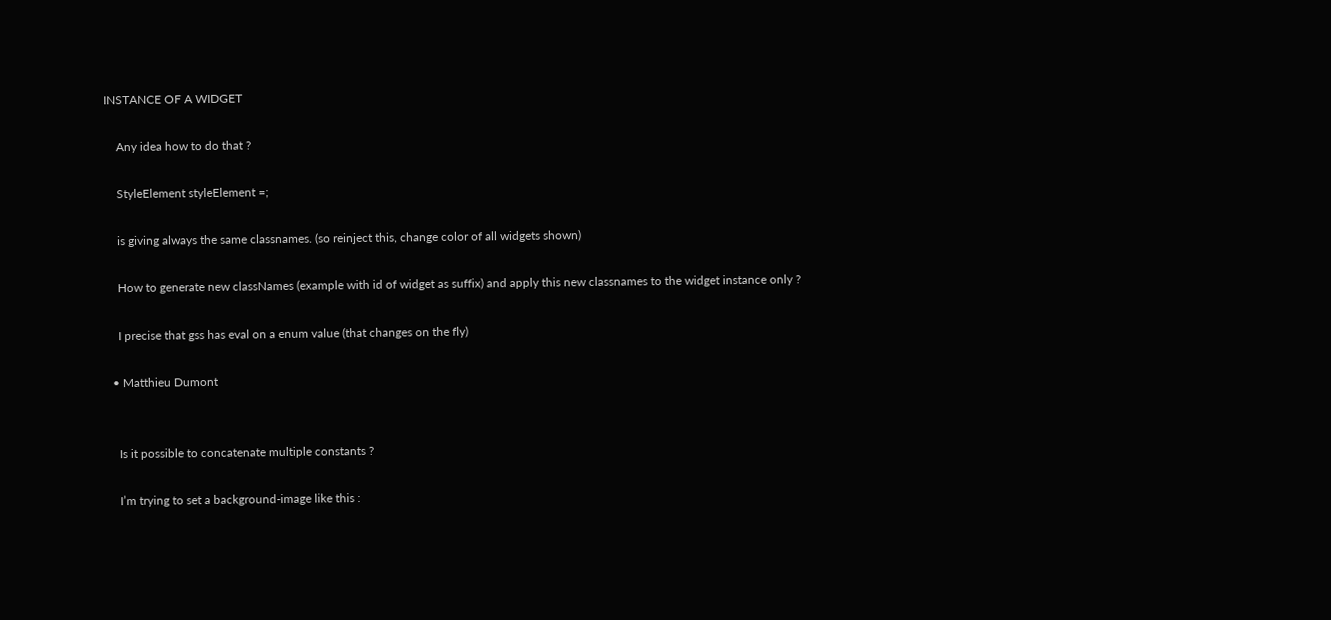INSTANCE OF A WIDGET

    Any idea how to do that ?

    StyleElement styleElement =;

    is giving always the same classnames. (so reinject this, change color of all widgets shown)

    How to generate new classNames (example with id of widget as suffix) and apply this new classnames to the widget instance only ?

    I precise that gss has eval on a enum value (that changes on the fly)

  • Matthieu Dumont


    Is it possible to concatenate multiple constants ?

    I’m trying to set a background-image like this :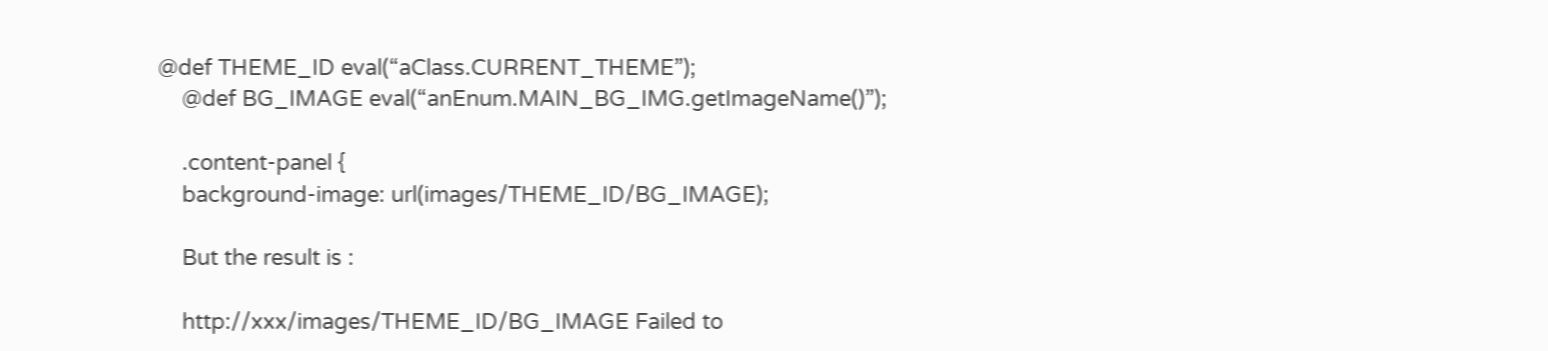@def THEME_ID eval(“aClass.CURRENT_THEME”);
    @def BG_IMAGE eval(“anEnum.MAIN_BG_IMG.getImageName()”);

    .content-panel {
    background-image: url(images/THEME_ID/BG_IMAGE);

    But the result is :

    http://xxx/images/THEME_ID/BG_IMAGE Failed to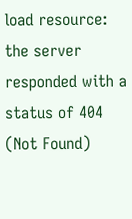load resource: the server responded with a status of 404 (Not Found)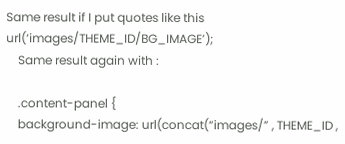Same result if I put quotes like this url(‘images/THEME_ID/BG_IMAGE’);
    Same result again with :

    .content-panel {
    background-image: url(concat(“images/” , THEME_ID ,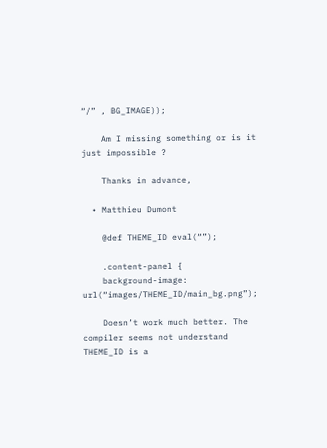“/” , BG_IMAGE));

    Am I missing something or is it just impossible ?

    Thanks in advance,

  • Matthieu Dumont

    @def THEME_ID eval(“”);

    .content-panel {
    background-image: url(“images/THEME_ID/main_bg.png”);

    Doesn’t work much better. The compiler seems not understand THEME_ID is a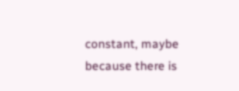constant, maybe because there is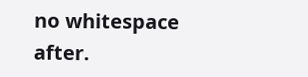no whitespace after.